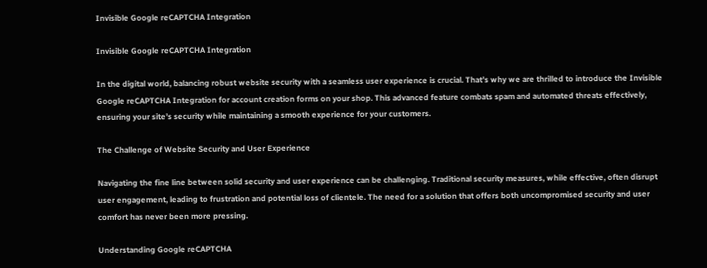Invisible Google reCAPTCHA Integration

Invisible Google reCAPTCHA Integration

In the digital world, balancing robust website security with a seamless user experience is crucial. That’s why we are thrilled to introduce the Invisible Google reCAPTCHA Integration for account creation forms on your shop. This advanced feature combats spam and automated threats effectively, ensuring your site’s security while maintaining a smooth experience for your customers.

The Challenge of Website Security and User Experience

Navigating the fine line between solid security and user experience can be challenging. Traditional security measures, while effective, often disrupt user engagement, leading to frustration and potential loss of clientele. The need for a solution that offers both uncompromised security and user comfort has never been more pressing.

Understanding Google reCAPTCHA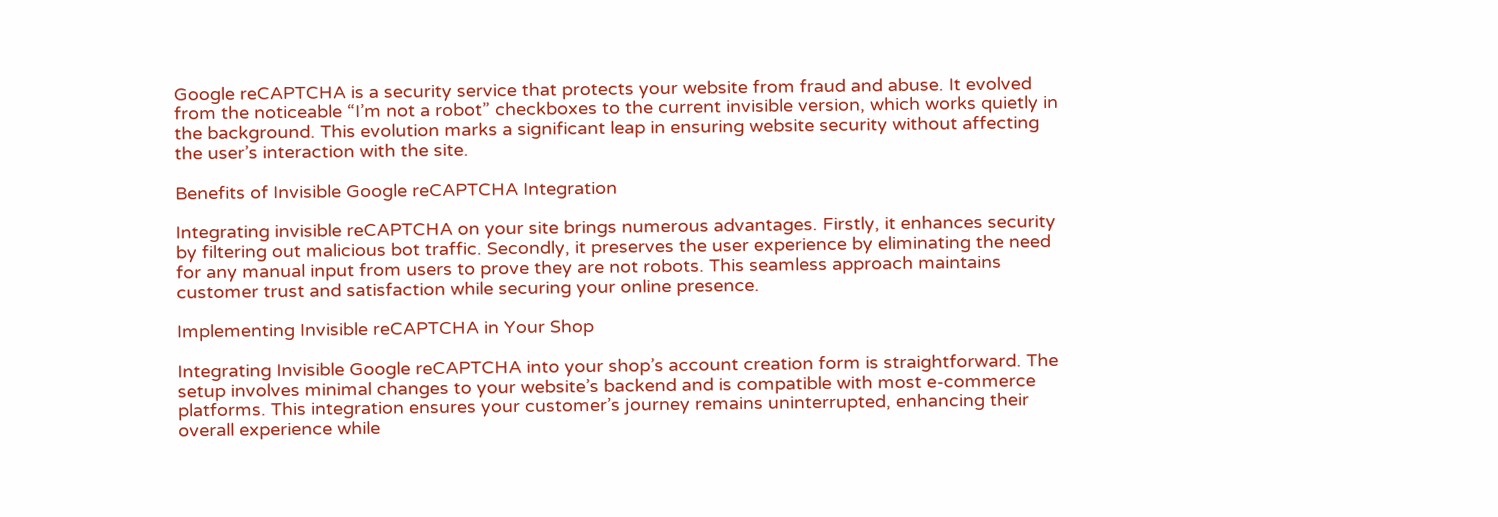Google reCAPTCHA is a security service that protects your website from fraud and abuse. It evolved from the noticeable “I’m not a robot” checkboxes to the current invisible version, which works quietly in the background. This evolution marks a significant leap in ensuring website security without affecting the user’s interaction with the site.

Benefits of Invisible Google reCAPTCHA Integration

Integrating invisible reCAPTCHA on your site brings numerous advantages. Firstly, it enhances security by filtering out malicious bot traffic. Secondly, it preserves the user experience by eliminating the need for any manual input from users to prove they are not robots. This seamless approach maintains customer trust and satisfaction while securing your online presence.

Implementing Invisible reCAPTCHA in Your Shop

Integrating Invisible Google reCAPTCHA into your shop’s account creation form is straightforward. The setup involves minimal changes to your website’s backend and is compatible with most e-commerce platforms. This integration ensures your customer’s journey remains uninterrupted, enhancing their overall experience while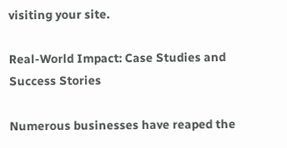visiting your site.

Real-World Impact: Case Studies and Success Stories

Numerous businesses have reaped the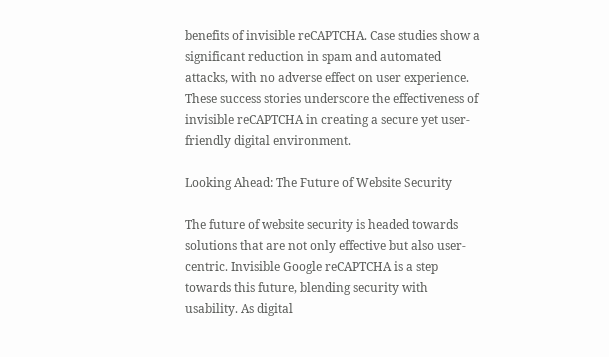benefits of invisible reCAPTCHA. Case studies show a significant reduction in spam and automated attacks, with no adverse effect on user experience. These success stories underscore the effectiveness of invisible reCAPTCHA in creating a secure yet user-friendly digital environment.

Looking Ahead: The Future of Website Security

The future of website security is headed towards solutions that are not only effective but also user-centric. Invisible Google reCAPTCHA is a step towards this future, blending security with usability. As digital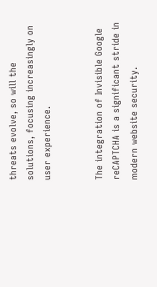threats evolve, so will the solutions, focusing increasingly on user experience.


The integration of Invisible Google reCAPTCHA is a significant stride in modern website security.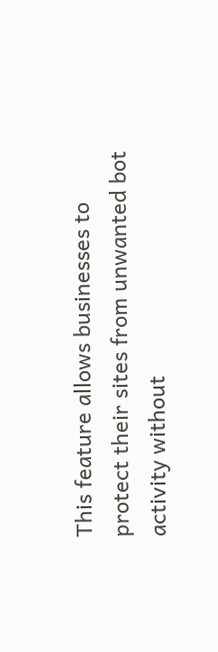This feature allows businesses to protect their sites from unwanted bot activity without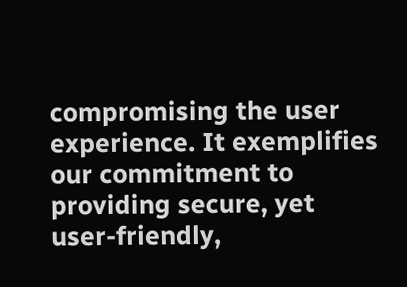compromising the user experience. It exemplifies our commitment to providing secure, yet user-friendly,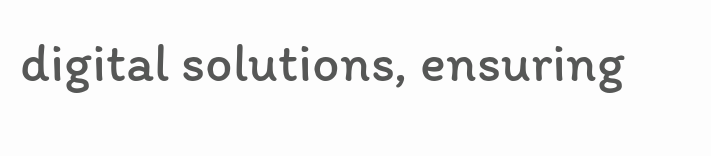digital solutions, ensuring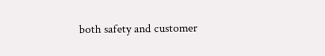both safety and customer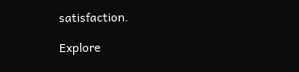satisfaction.

Explore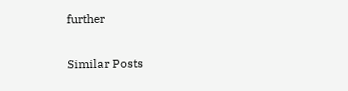further

Similar Posts